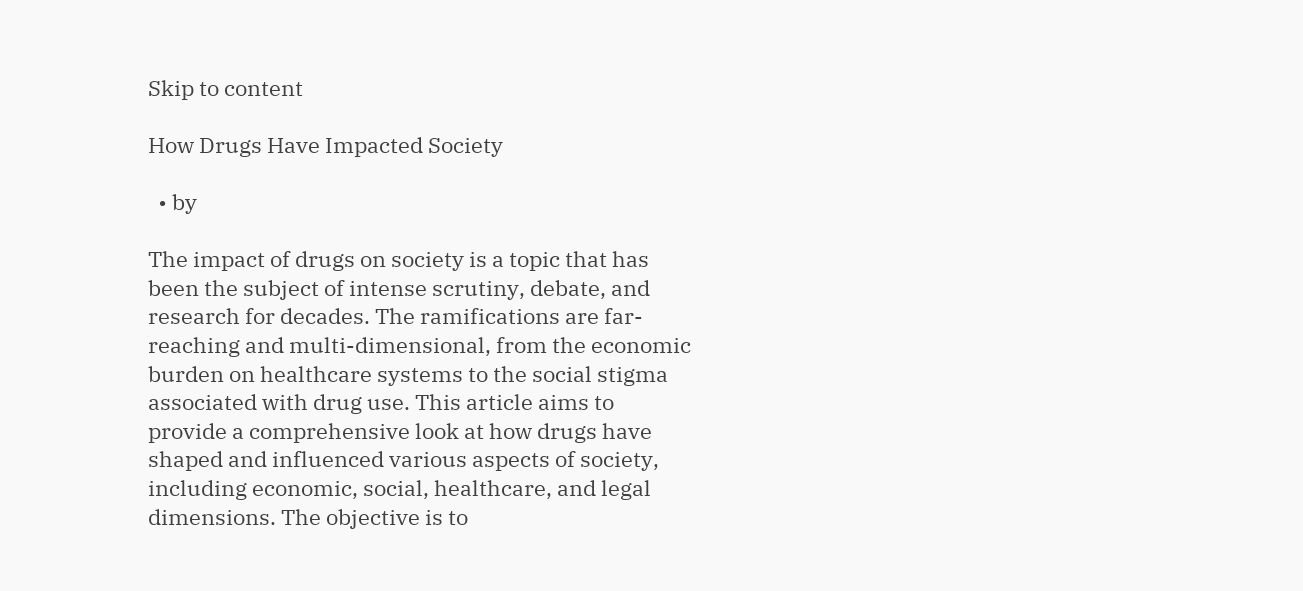Skip to content

How Drugs Have Impacted Society

  • by

The impact of drugs on society is a topic that has been the subject of intense scrutiny, debate, and research for decades. The ramifications are far-reaching and multi-dimensional, from the economic burden on healthcare systems to the social stigma associated with drug use. This article aims to provide a comprehensive look at how drugs have shaped and influenced various aspects of society, including economic, social, healthcare, and legal dimensions. The objective is to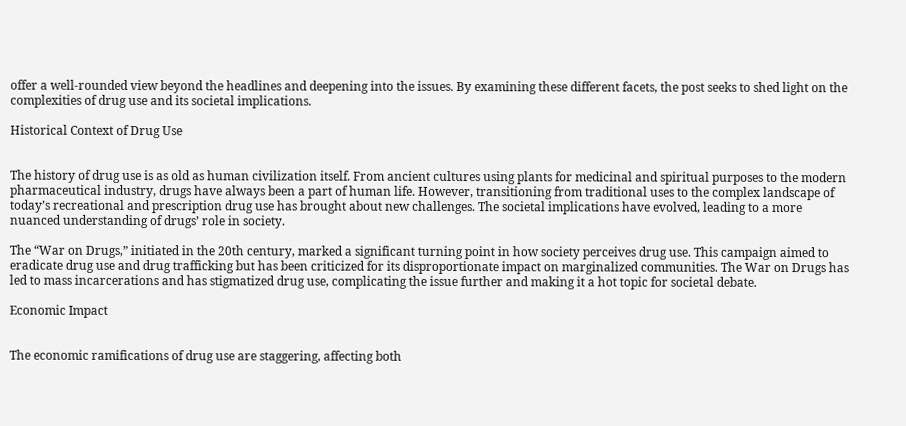offer a well-rounded view beyond the headlines and deepening into the issues. By examining these different facets, the post seeks to shed light on the complexities of drug use and its societal implications.

Historical Context of Drug Use


The history of drug use is as old as human civilization itself. From ancient cultures using plants for medicinal and spiritual purposes to the modern pharmaceutical industry, drugs have always been a part of human life. However, transitioning from traditional uses to the complex landscape of today’s recreational and prescription drug use has brought about new challenges. The societal implications have evolved, leading to a more nuanced understanding of drugs’ role in society.

The “War on Drugs,” initiated in the 20th century, marked a significant turning point in how society perceives drug use. This campaign aimed to eradicate drug use and drug trafficking but has been criticized for its disproportionate impact on marginalized communities. The War on Drugs has led to mass incarcerations and has stigmatized drug use, complicating the issue further and making it a hot topic for societal debate.

Economic Impact


The economic ramifications of drug use are staggering, affecting both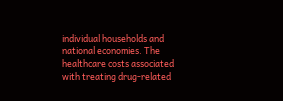individual households and national economies. The healthcare costs associated with treating drug-related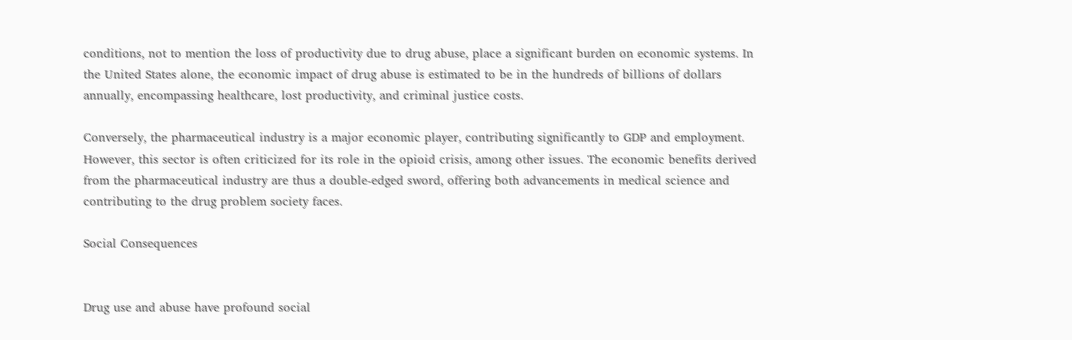conditions, not to mention the loss of productivity due to drug abuse, place a significant burden on economic systems. In the United States alone, the economic impact of drug abuse is estimated to be in the hundreds of billions of dollars annually, encompassing healthcare, lost productivity, and criminal justice costs.

Conversely, the pharmaceutical industry is a major economic player, contributing significantly to GDP and employment. However, this sector is often criticized for its role in the opioid crisis, among other issues. The economic benefits derived from the pharmaceutical industry are thus a double-edged sword, offering both advancements in medical science and contributing to the drug problem society faces.

Social Consequences


Drug use and abuse have profound social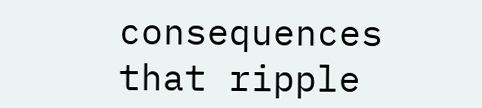consequences that ripple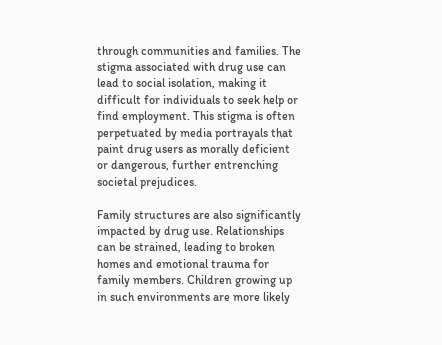through communities and families. The stigma associated with drug use can lead to social isolation, making it difficult for individuals to seek help or find employment. This stigma is often perpetuated by media portrayals that paint drug users as morally deficient or dangerous, further entrenching societal prejudices.

Family structures are also significantly impacted by drug use. Relationships can be strained, leading to broken homes and emotional trauma for family members. Children growing up in such environments are more likely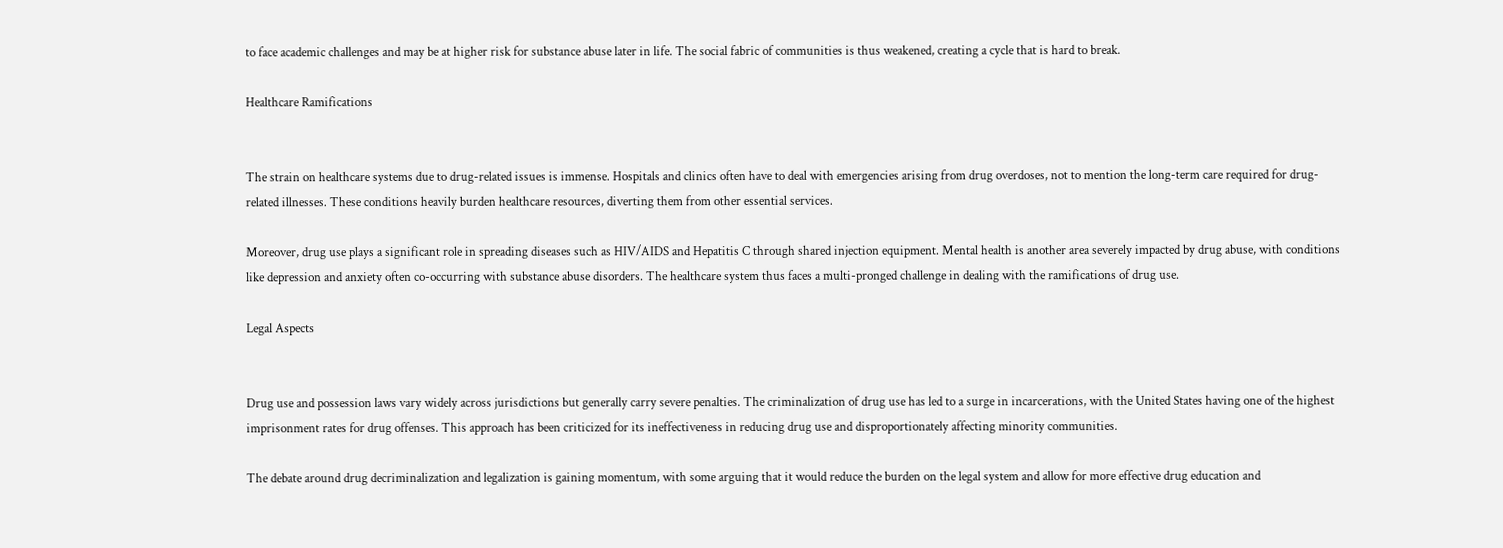to face academic challenges and may be at higher risk for substance abuse later in life. The social fabric of communities is thus weakened, creating a cycle that is hard to break.

Healthcare Ramifications


The strain on healthcare systems due to drug-related issues is immense. Hospitals and clinics often have to deal with emergencies arising from drug overdoses, not to mention the long-term care required for drug-related illnesses. These conditions heavily burden healthcare resources, diverting them from other essential services.

Moreover, drug use plays a significant role in spreading diseases such as HIV/AIDS and Hepatitis C through shared injection equipment. Mental health is another area severely impacted by drug abuse, with conditions like depression and anxiety often co-occurring with substance abuse disorders. The healthcare system thus faces a multi-pronged challenge in dealing with the ramifications of drug use.

Legal Aspects


Drug use and possession laws vary widely across jurisdictions but generally carry severe penalties. The criminalization of drug use has led to a surge in incarcerations, with the United States having one of the highest imprisonment rates for drug offenses. This approach has been criticized for its ineffectiveness in reducing drug use and disproportionately affecting minority communities.

The debate around drug decriminalization and legalization is gaining momentum, with some arguing that it would reduce the burden on the legal system and allow for more effective drug education and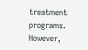treatment programs. However,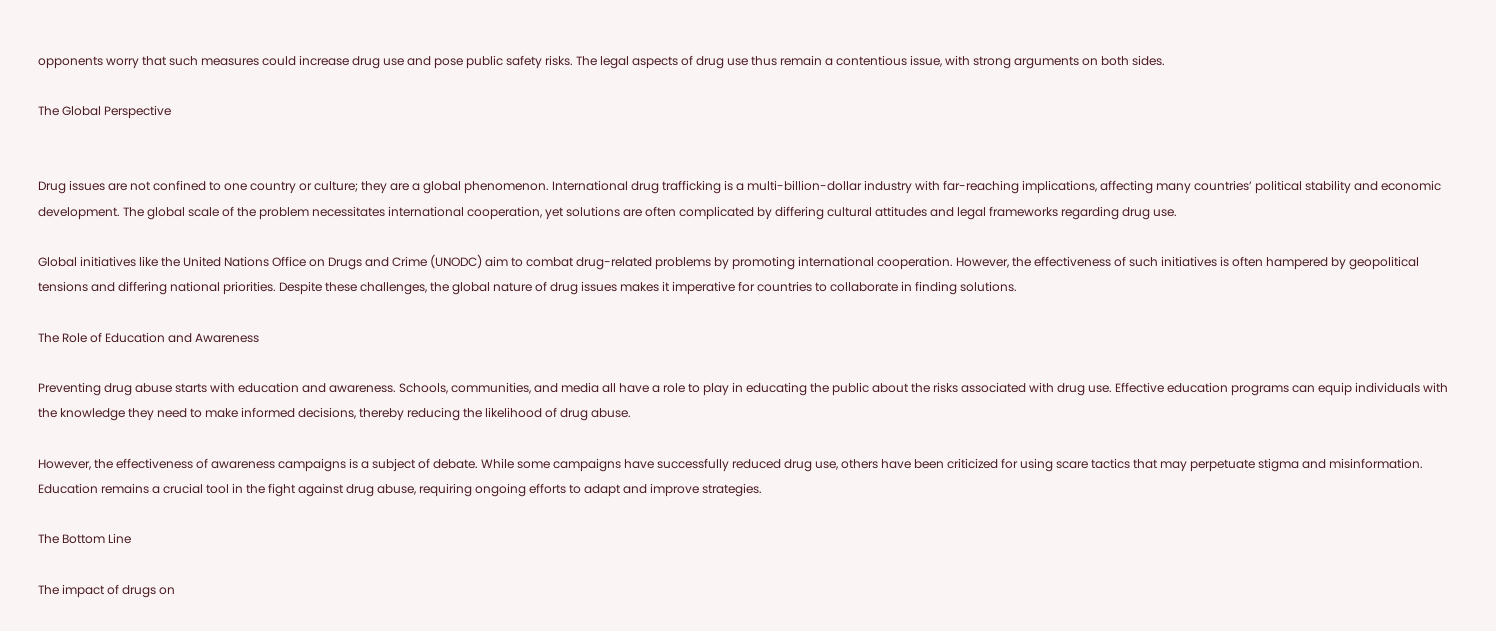opponents worry that such measures could increase drug use and pose public safety risks. The legal aspects of drug use thus remain a contentious issue, with strong arguments on both sides.

The Global Perspective


Drug issues are not confined to one country or culture; they are a global phenomenon. International drug trafficking is a multi-billion-dollar industry with far-reaching implications, affecting many countries’ political stability and economic development. The global scale of the problem necessitates international cooperation, yet solutions are often complicated by differing cultural attitudes and legal frameworks regarding drug use.

Global initiatives like the United Nations Office on Drugs and Crime (UNODC) aim to combat drug-related problems by promoting international cooperation. However, the effectiveness of such initiatives is often hampered by geopolitical tensions and differing national priorities. Despite these challenges, the global nature of drug issues makes it imperative for countries to collaborate in finding solutions.

The Role of Education and Awareness

Preventing drug abuse starts with education and awareness. Schools, communities, and media all have a role to play in educating the public about the risks associated with drug use. Effective education programs can equip individuals with the knowledge they need to make informed decisions, thereby reducing the likelihood of drug abuse.

However, the effectiveness of awareness campaigns is a subject of debate. While some campaigns have successfully reduced drug use, others have been criticized for using scare tactics that may perpetuate stigma and misinformation. Education remains a crucial tool in the fight against drug abuse, requiring ongoing efforts to adapt and improve strategies.

The Bottom Line

The impact of drugs on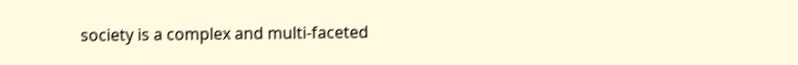society is a complex and multi-faceted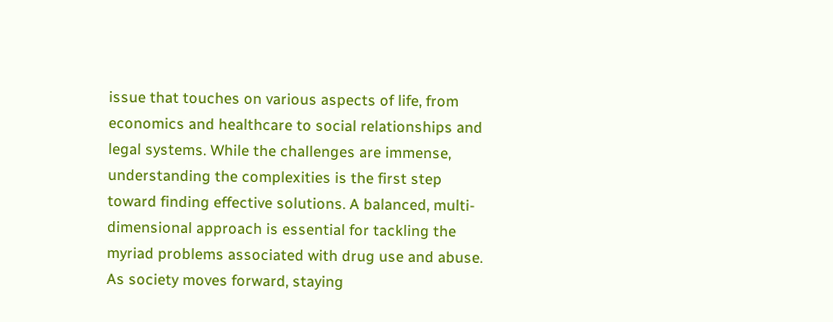issue that touches on various aspects of life, from economics and healthcare to social relationships and legal systems. While the challenges are immense, understanding the complexities is the first step toward finding effective solutions. A balanced, multi-dimensional approach is essential for tackling the myriad problems associated with drug use and abuse. As society moves forward, staying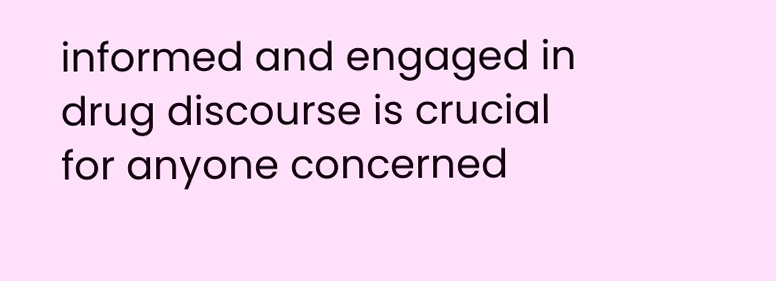informed and engaged in drug discourse is crucial for anyone concerned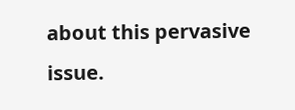about this pervasive issue.